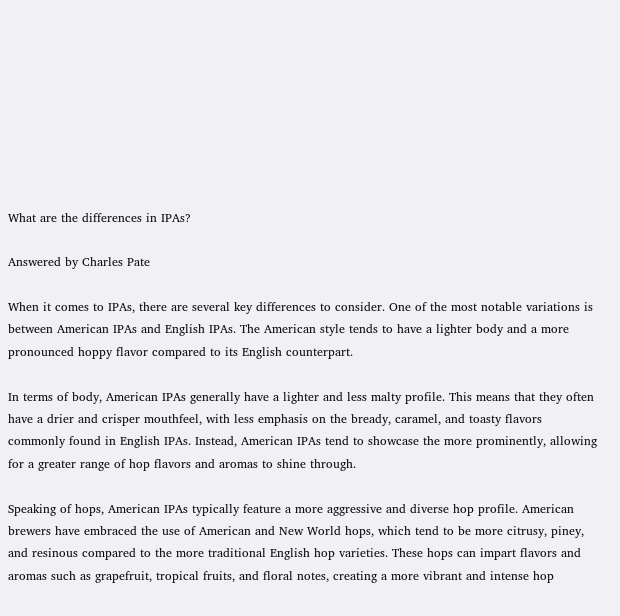What are the differences in IPAs?

Answered by Charles Pate

When it comes to IPAs, there are several key differences to consider. One of the most notable variations is between American IPAs and English IPAs. The American style tends to have a lighter body and a more pronounced hoppy flavor compared to its English counterpart.

In terms of body, American IPAs generally have a lighter and less malty profile. This means that they often have a drier and crisper mouthfeel, with less emphasis on the bready, caramel, and toasty flavors commonly found in English IPAs. Instead, American IPAs tend to showcase the more prominently, allowing for a greater range of hop flavors and aromas to shine through.

Speaking of hops, American IPAs typically feature a more aggressive and diverse hop profile. American brewers have embraced the use of American and New World hops, which tend to be more citrusy, piney, and resinous compared to the more traditional English hop varieties. These hops can impart flavors and aromas such as grapefruit, tropical fruits, and floral notes, creating a more vibrant and intense hop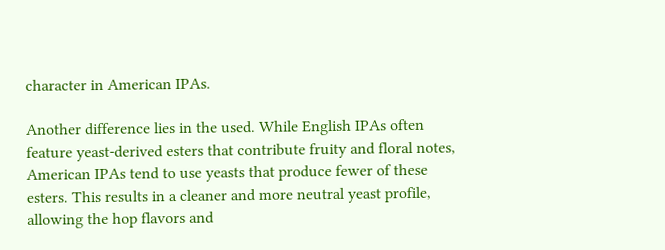character in American IPAs.

Another difference lies in the used. While English IPAs often feature yeast-derived esters that contribute fruity and floral notes, American IPAs tend to use yeasts that produce fewer of these esters. This results in a cleaner and more neutral yeast profile, allowing the hop flavors and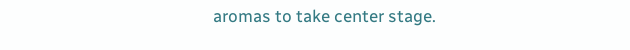aromas to take center stage.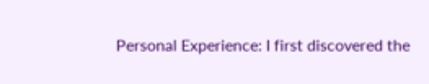Personal Experience: I first discovered the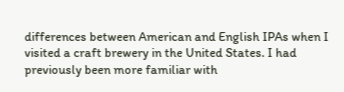differences between American and English IPAs when I visited a craft brewery in the United States. I had previously been more familiar with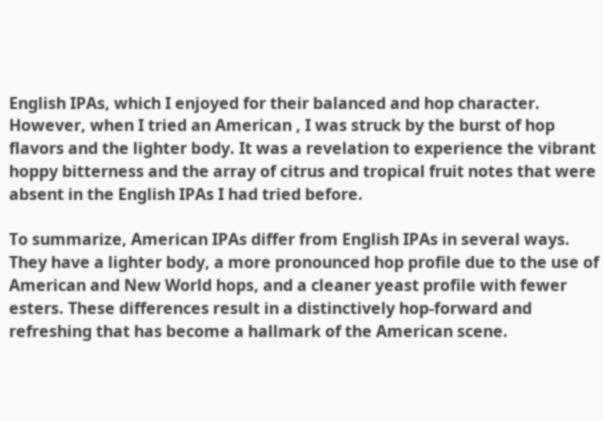English IPAs, which I enjoyed for their balanced and hop character. However, when I tried an American , I was struck by the burst of hop flavors and the lighter body. It was a revelation to experience the vibrant hoppy bitterness and the array of citrus and tropical fruit notes that were absent in the English IPAs I had tried before.

To summarize, American IPAs differ from English IPAs in several ways. They have a lighter body, a more pronounced hop profile due to the use of American and New World hops, and a cleaner yeast profile with fewer esters. These differences result in a distinctively hop-forward and refreshing that has become a hallmark of the American scene.